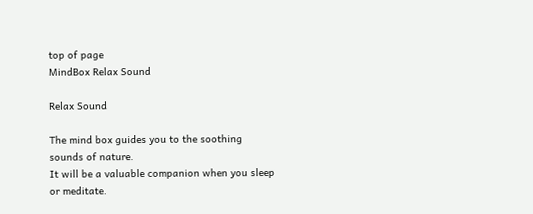top of page
MindBox Relax Sound

Relax Sound

The mind box guides you to the soothing sounds of nature.
It will be a valuable companion when you sleep or meditate.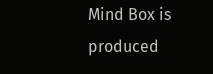Mind Box is produced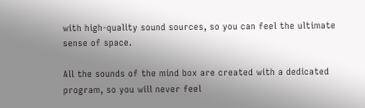with high-quality sound sources, so you can feel the ultimate sense of space.

All the sounds of the mind box are created with a dedicated program, so you will never feel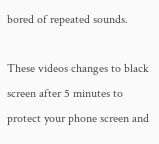bored of repeated sounds.

These videos changes to black screen after 5 minutes to protect your phone screen and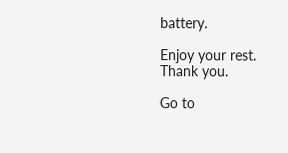battery.

Enjoy your rest.
Thank you.

Go to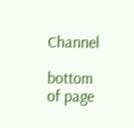Channel

bottom of page